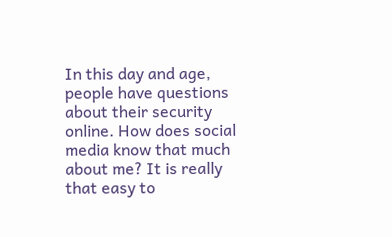In this day and age, people have questions about their security online. How does social media know that much about me? It is really that easy to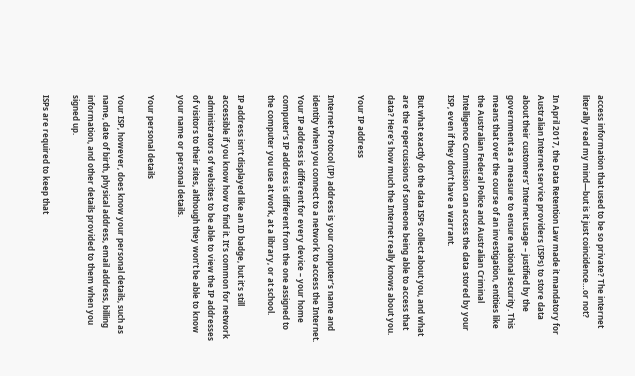access information that used to be so private? The internet literally read my mind—but is it just coincidence…or not?

In April 2017, the Data Retention Law made it mandatory for Australian Internet service providers (ISPs) to store data about their customers’ Internet usage – justified by the government as a measure to ensure national security. This means that over the course of an investigation, entities like the Australian Federal Police and Australian Criminal Intelligence Commission can access the data stored by your ISP, even if they don’t have a warrant.

But what exactly do the data ISPs collect about you, and what are the repercussions of someone being able to access that data? Here’s how much the Internet really knows about you.

Your IP address

Internet Protocol (IP) address is your computer’s name and identity when you connect to a network to access the Internet. Your IP address is different for every device – your home computer’s IP address is different from the one assigned to the computer you use at work, at a library, or at school.

IP address isn’t displayed like an ID badge, but it’s still accessible if you know how to find it. It’s common for network administrators of websites to be able to view the IP addresses of visitors to their sites, although they won’t be able to know your name or personal details.

Your personal details

Your ISP, however, does know your personal details, such as name, date of birth, physical address, email address, billing information, and other details provided to them when you signed up.

ISPs are required to keep that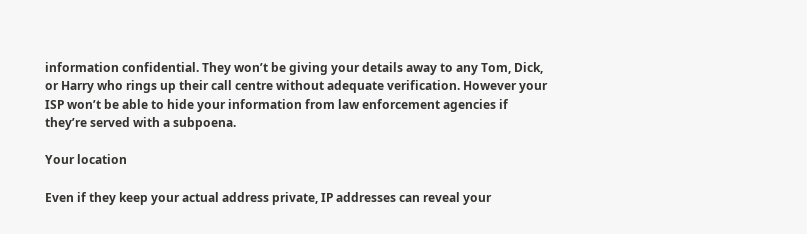information confidential. They won’t be giving your details away to any Tom, Dick, or Harry who rings up their call centre without adequate verification. However your ISP won’t be able to hide your information from law enforcement agencies if they’re served with a subpoena.

Your location

Even if they keep your actual address private, IP addresses can reveal your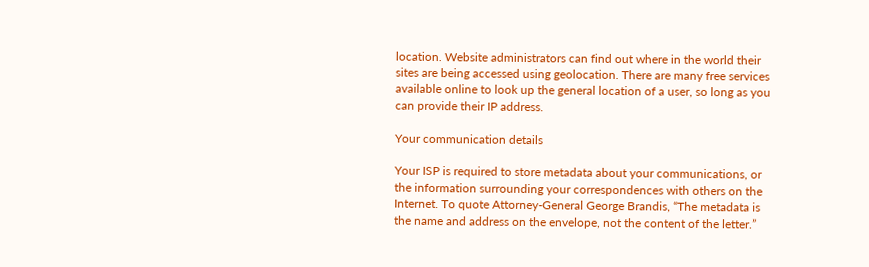location. Website administrators can find out where in the world their sites are being accessed using geolocation. There are many free services available online to look up the general location of a user, so long as you can provide their IP address.

Your communication details

Your ISP is required to store metadata about your communications, or the information surrounding your correspondences with others on the Internet. To quote Attorney-General George Brandis, “The metadata is the name and address on the envelope, not the content of the letter.”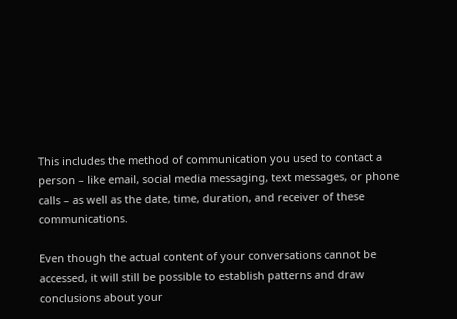This includes the method of communication you used to contact a person – like email, social media messaging, text messages, or phone calls – as well as the date, time, duration, and receiver of these communications.

Even though the actual content of your conversations cannot be accessed, it will still be possible to establish patterns and draw conclusions about your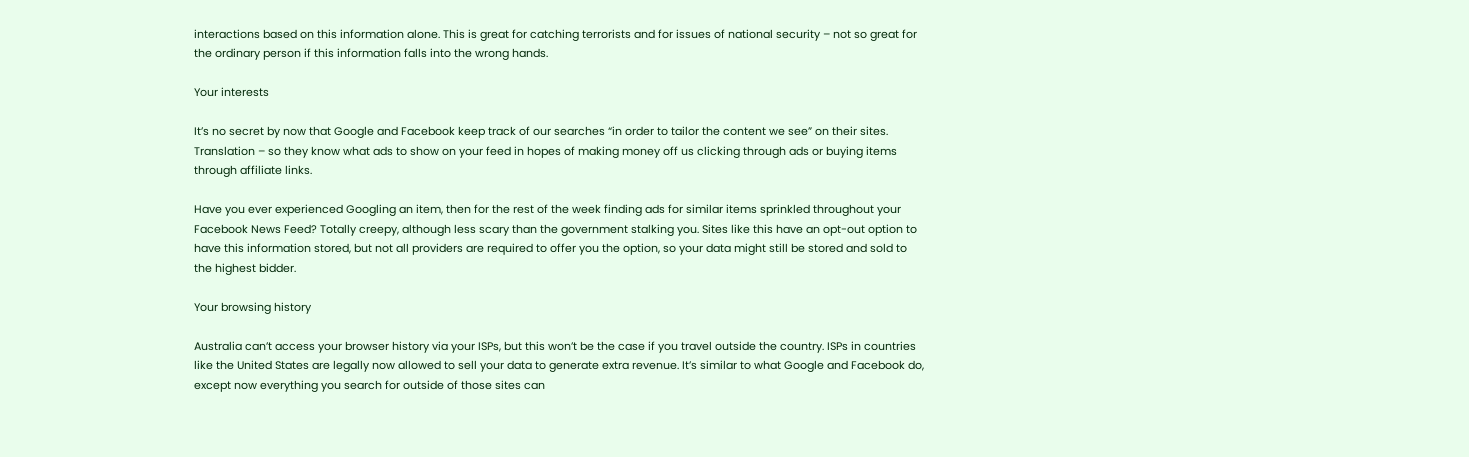interactions based on this information alone. This is great for catching terrorists and for issues of national security – not so great for the ordinary person if this information falls into the wrong hands.

Your interests

It’s no secret by now that Google and Facebook keep track of our searches “in order to tailor the content we see” on their sites. Translation – so they know what ads to show on your feed in hopes of making money off us clicking through ads or buying items through affiliate links.

Have you ever experienced Googling an item, then for the rest of the week finding ads for similar items sprinkled throughout your Facebook News Feed? Totally creepy, although less scary than the government stalking you. Sites like this have an opt-out option to have this information stored, but not all providers are required to offer you the option, so your data might still be stored and sold to the highest bidder.

Your browsing history

Australia can’t access your browser history via your ISPs, but this won’t be the case if you travel outside the country. ISPs in countries like the United States are legally now allowed to sell your data to generate extra revenue. It’s similar to what Google and Facebook do, except now everything you search for outside of those sites can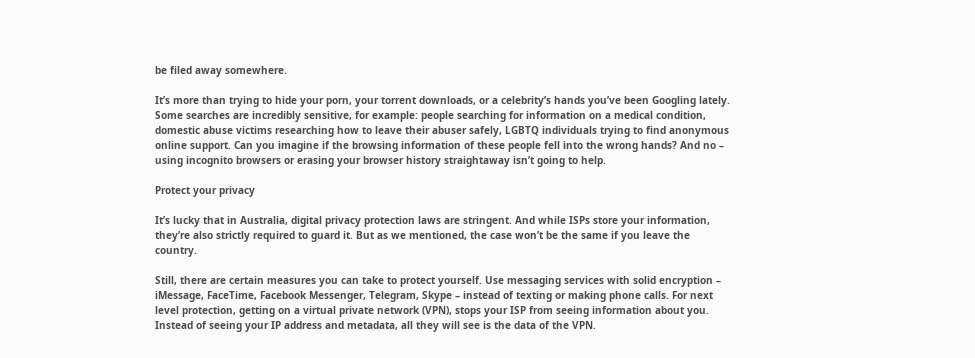be filed away somewhere.

It’s more than trying to hide your porn, your torrent downloads, or a celebrity’s hands you’ve been Googling lately. Some searches are incredibly sensitive, for example: people searching for information on a medical condition, domestic abuse victims researching how to leave their abuser safely, LGBTQ individuals trying to find anonymous online support. Can you imagine if the browsing information of these people fell into the wrong hands? And no – using incognito browsers or erasing your browser history straightaway isn’t going to help.

Protect your privacy

It’s lucky that in Australia, digital privacy protection laws are stringent. And while ISPs store your information, they’re also strictly required to guard it. But as we mentioned, the case won’t be the same if you leave the country.

Still, there are certain measures you can take to protect yourself. Use messaging services with solid encryption – iMessage, FaceTime, Facebook Messenger, Telegram, Skype – instead of texting or making phone calls. For next level protection, getting on a virtual private network (VPN), stops your ISP from seeing information about you. Instead of seeing your IP address and metadata, all they will see is the data of the VPN.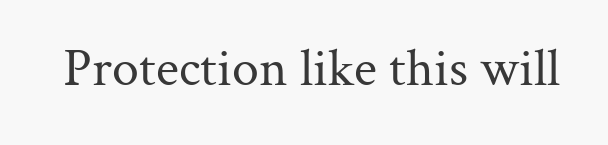Protection like this will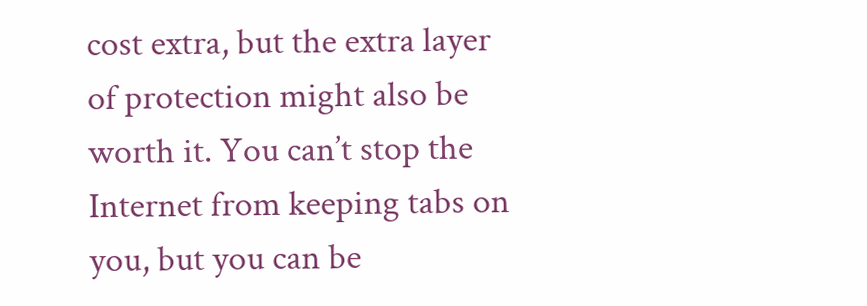cost extra, but the extra layer of protection might also be worth it. You can’t stop the Internet from keeping tabs on you, but you can be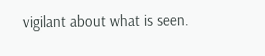vigilant about what is seen.